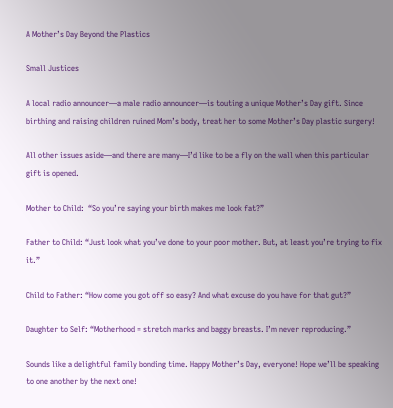A Mother’s Day Beyond the Plastics

Small Justices

A local radio announcer—a male radio announcer—is touting a unique Mother’s Day gift. Since birthing and raising children ruined Mom’s body, treat her to some Mother’s Day plastic surgery!

All other issues aside—and there are many—I’d like to be a fly on the wall when this particular gift is opened.

Mother to Child:  “So you’re saying your birth makes me look fat?”

Father to Child: “Just look what you’ve done to your poor mother. But, at least you’re trying to fix it.”

Child to Father: “How come you got off so easy? And what excuse do you have for that gut?”

Daughter to Self: “Motherhood = stretch marks and baggy breasts. I’m never reproducing.”

Sounds like a delightful family bonding time. Happy Mother’s Day, everyone! Hope we’ll be speaking to one another by the next one!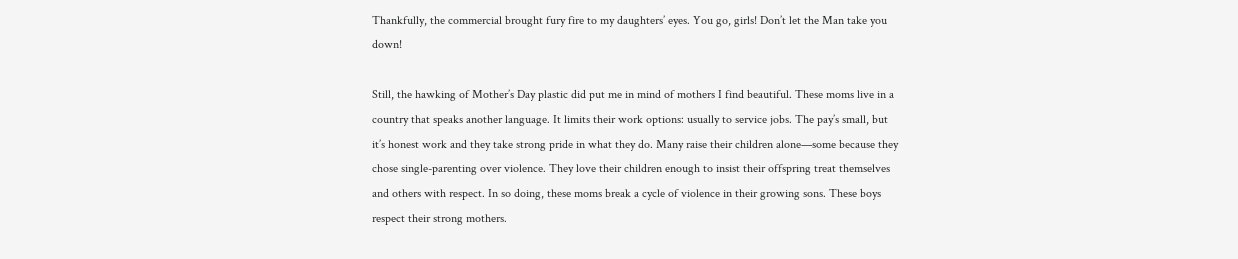Thankfully, the commercial brought fury fire to my daughters’ eyes. You go, girls! Don’t let the Man take you down!

Still, the hawking of Mother’s Day plastic did put me in mind of mothers I find beautiful. These moms live in a country that speaks another language. It limits their work options: usually to service jobs. The pay’s small, but it’s honest work and they take strong pride in what they do. Many raise their children alone—some because they chose single-parenting over violence. They love their children enough to insist their offspring treat themselves and others with respect. In so doing, these moms break a cycle of violence in their growing sons. These boys respect their strong mothers.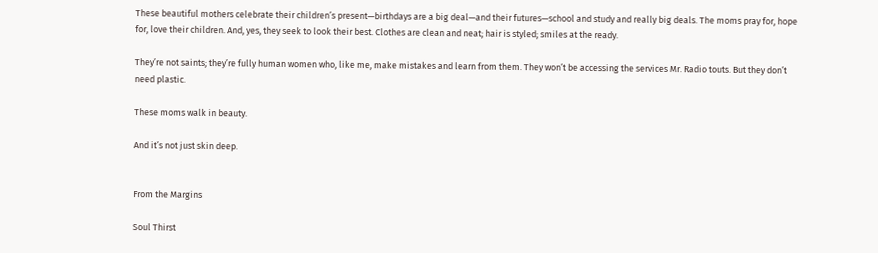These beautiful mothers celebrate their children’s present—birthdays are a big deal—and their futures—school and study and really big deals. The moms pray for, hope for, love their children. And, yes, they seek to look their best. Clothes are clean and neat; hair is styled; smiles at the ready.

They’re not saints; they’re fully human women who, like me, make mistakes and learn from them. They won’t be accessing the services Mr. Radio touts. But they don’t need plastic.

These moms walk in beauty.

And it’s not just skin deep.


From the Margins

Soul Thirst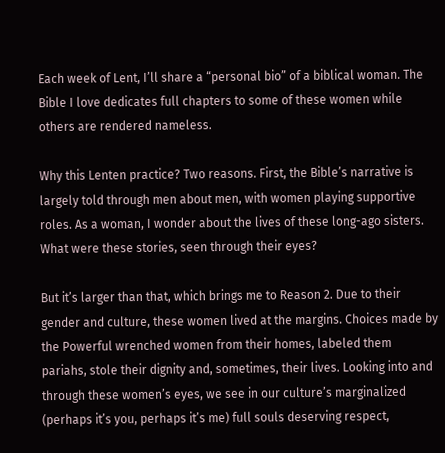Each week of Lent, I’ll share a “personal bio” of a biblical woman. The Bible I love dedicates full chapters to some of these women while others are rendered nameless.

Why this Lenten practice? Two reasons. First, the Bible’s narrative is largely told through men about men, with women playing supportive roles. As a woman, I wonder about the lives of these long-ago sisters. What were these stories, seen through their eyes?

But it’s larger than that, which brings me to Reason 2. Due to their gender and culture, these women lived at the margins. Choices made by the Powerful wrenched women from their homes, labeled them pariahs, stole their dignity and, sometimes, their lives. Looking into and through these women’s eyes, we see in our culture’s marginalized (perhaps it’s you, perhaps it’s me) full souls deserving respect,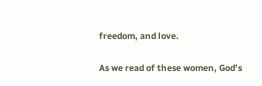freedom, and love.

As we read of these women, God’s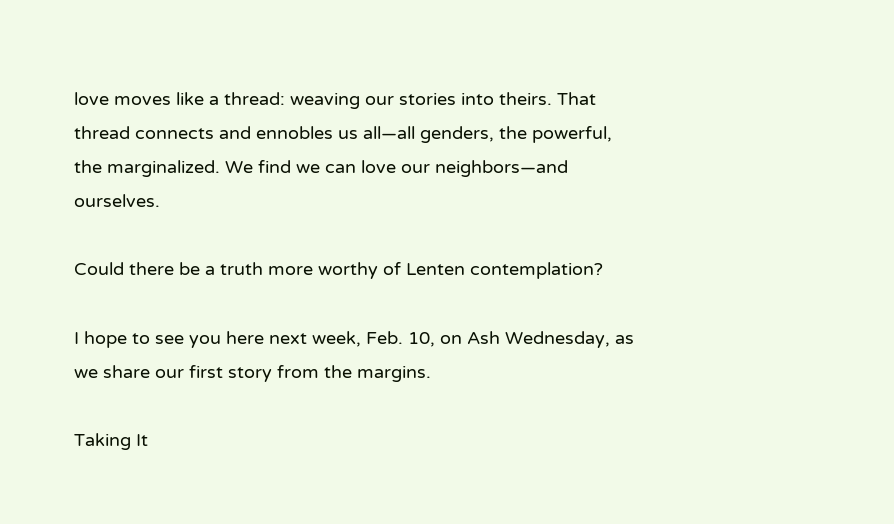love moves like a thread: weaving our stories into theirs. That thread connects and ennobles us all—all genders, the powerful, the marginalized. We find we can love our neighbors—and ourselves.

Could there be a truth more worthy of Lenten contemplation?

I hope to see you here next week, Feb. 10, on Ash Wednesday, as we share our first story from the margins.

Taking It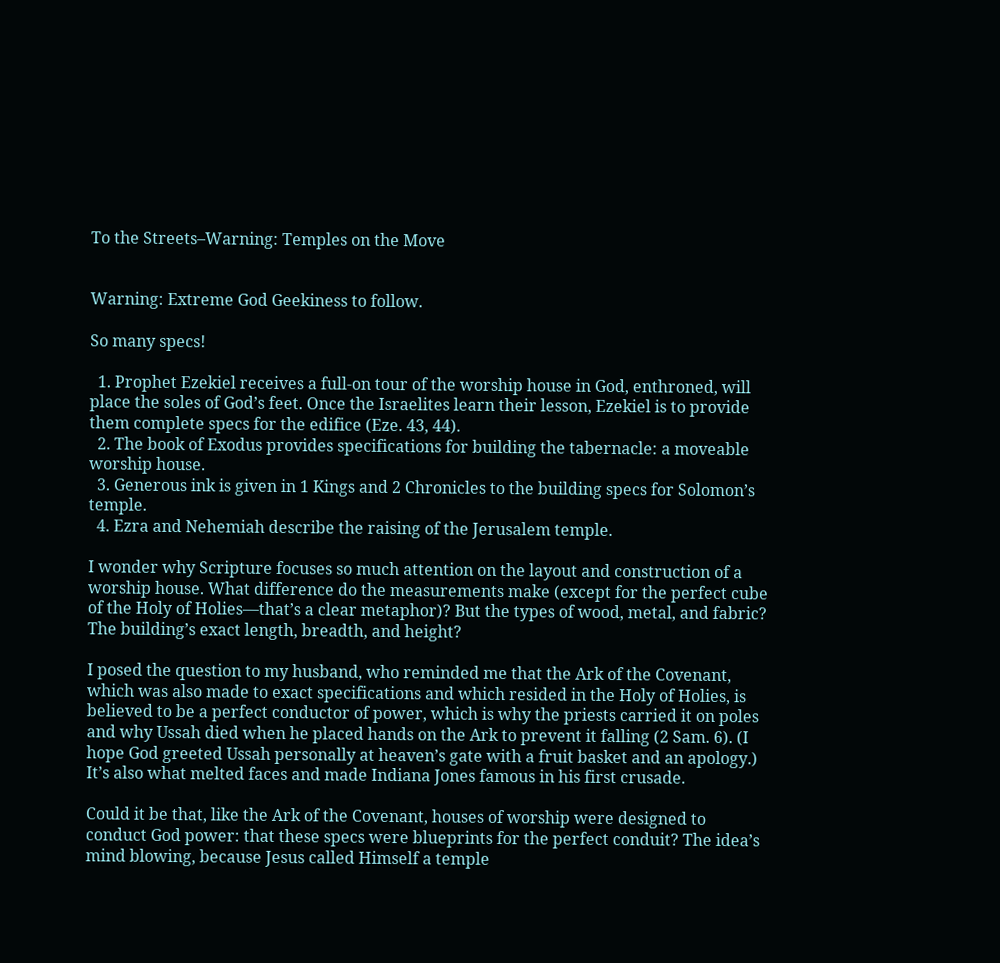To the Streets–Warning: Temples on the Move


Warning: Extreme God Geekiness to follow.

So many specs!

  1. Prophet Ezekiel receives a full-on tour of the worship house in God, enthroned, will place the soles of God’s feet. Once the Israelites learn their lesson, Ezekiel is to provide them complete specs for the edifice (Eze. 43, 44).
  2. The book of Exodus provides specifications for building the tabernacle: a moveable worship house.
  3. Generous ink is given in 1 Kings and 2 Chronicles to the building specs for Solomon’s temple.
  4. Ezra and Nehemiah describe the raising of the Jerusalem temple.

I wonder why Scripture focuses so much attention on the layout and construction of a worship house. What difference do the measurements make (except for the perfect cube of the Holy of Holies—that’s a clear metaphor)? But the types of wood, metal, and fabric? The building’s exact length, breadth, and height?

I posed the question to my husband, who reminded me that the Ark of the Covenant, which was also made to exact specifications and which resided in the Holy of Holies, is believed to be a perfect conductor of power, which is why the priests carried it on poles and why Ussah died when he placed hands on the Ark to prevent it falling (2 Sam. 6). (I hope God greeted Ussah personally at heaven’s gate with a fruit basket and an apology.) It’s also what melted faces and made Indiana Jones famous in his first crusade.

Could it be that, like the Ark of the Covenant, houses of worship were designed to conduct God power: that these specs were blueprints for the perfect conduit? The idea’s mind blowing, because Jesus called Himself a temple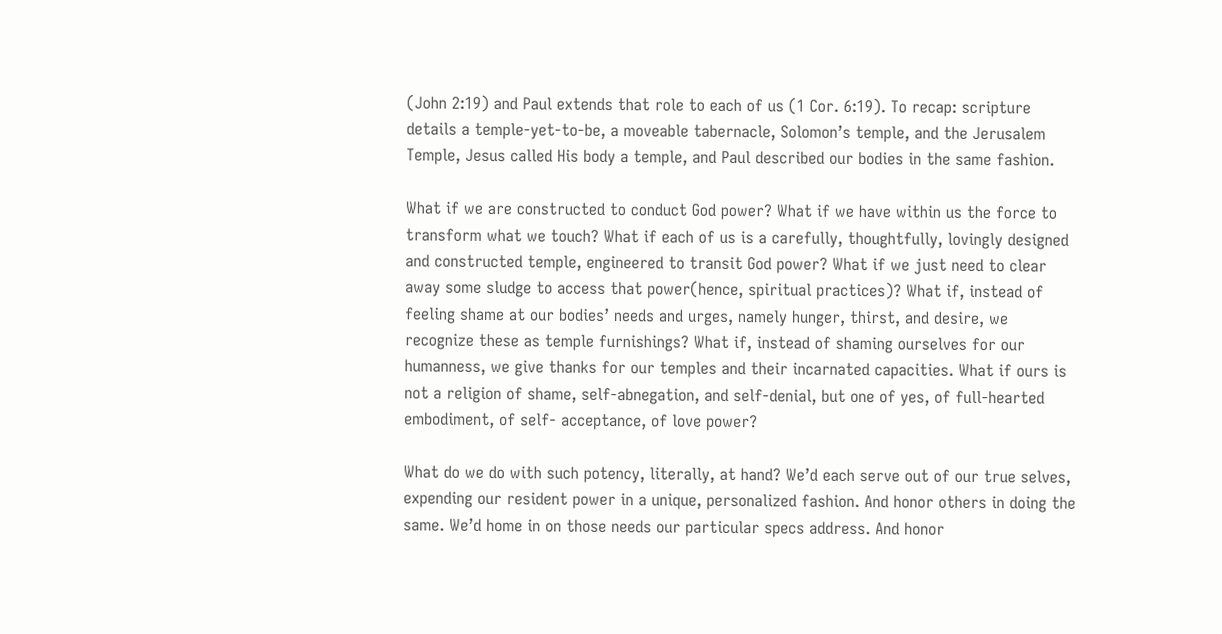(John 2:19) and Paul extends that role to each of us (1 Cor. 6:19). To recap: scripture details a temple-yet-to-be, a moveable tabernacle, Solomon’s temple, and the Jerusalem Temple, Jesus called His body a temple, and Paul described our bodies in the same fashion.

What if we are constructed to conduct God power? What if we have within us the force to transform what we touch? What if each of us is a carefully, thoughtfully, lovingly designed and constructed temple, engineered to transit God power? What if we just need to clear away some sludge to access that power(hence, spiritual practices)? What if, instead of feeling shame at our bodies’ needs and urges, namely hunger, thirst, and desire, we recognize these as temple furnishings? What if, instead of shaming ourselves for our humanness, we give thanks for our temples and their incarnated capacities. What if ours is not a religion of shame, self-abnegation, and self-denial, but one of yes, of full-hearted embodiment, of self- acceptance, of love power?

What do we do with such potency, literally, at hand? We’d each serve out of our true selves, expending our resident power in a unique, personalized fashion. And honor others in doing the same. We’d home in on those needs our particular specs address. And honor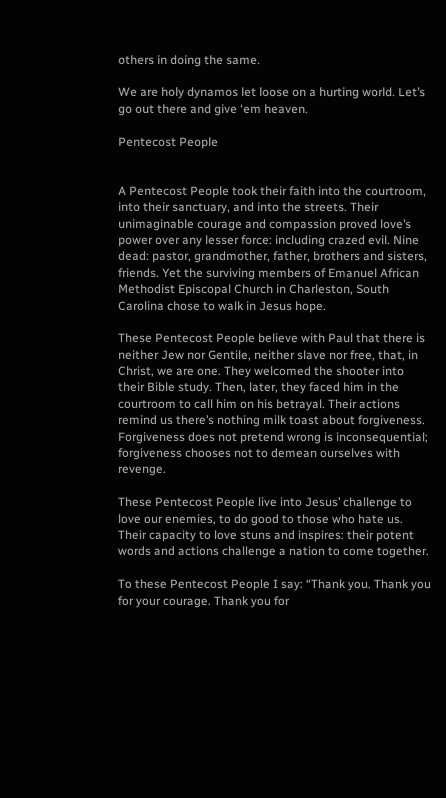others in doing the same.

We are holy dynamos let loose on a hurting world. Let’s go out there and give ‘em heaven.

Pentecost People


A Pentecost People took their faith into the courtroom, into their sanctuary, and into the streets. Their unimaginable courage and compassion proved love’s power over any lesser force: including crazed evil. Nine dead: pastor, grandmother, father, brothers and sisters, friends. Yet the surviving members of Emanuel African Methodist Episcopal Church in Charleston, South Carolina chose to walk in Jesus hope.

These Pentecost People believe with Paul that there is neither Jew nor Gentile, neither slave nor free, that, in Christ, we are one. They welcomed the shooter into their Bible study. Then, later, they faced him in the courtroom to call him on his betrayal. Their actions remind us there’s nothing milk toast about forgiveness. Forgiveness does not pretend wrong is inconsequential; forgiveness chooses not to demean ourselves with revenge.

These Pentecost People live into Jesus’ challenge to love our enemies, to do good to those who hate us. Their capacity to love stuns and inspires: their potent words and actions challenge a nation to come together.

To these Pentecost People I say: “Thank you. Thank you for your courage. Thank you for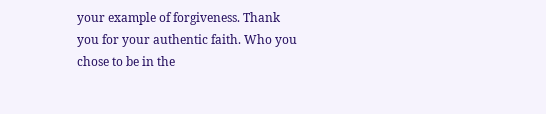your example of forgiveness. Thank you for your authentic faith. Who you chose to be in the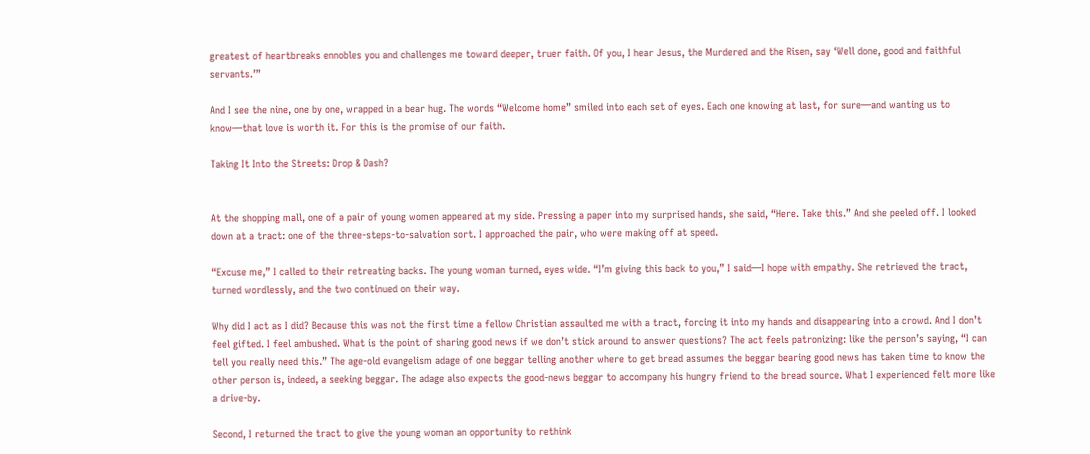greatest of heartbreaks ennobles you and challenges me toward deeper, truer faith. Of you, I hear Jesus, the Murdered and the Risen, say ‘Well done, good and faithful servants.’”

And I see the nine, one by one, wrapped in a bear hug. The words “Welcome home” smiled into each set of eyes. Each one knowing at last, for sure—and wanting us to know—that love is worth it. For this is the promise of our faith.

Taking It Into the Streets: Drop & Dash?


At the shopping mall, one of a pair of young women appeared at my side. Pressing a paper into my surprised hands, she said, “Here. Take this.” And she peeled off. I looked down at a tract: one of the three-steps-to-salvation sort. I approached the pair, who were making off at speed.

“Excuse me,” I called to their retreating backs. The young woman turned, eyes wide. “I’m giving this back to you,” I said—I hope with empathy. She retrieved the tract, turned wordlessly, and the two continued on their way.

Why did I act as I did? Because this was not the first time a fellow Christian assaulted me with a tract, forcing it into my hands and disappearing into a crowd. And I don’t feel gifted. I feel ambushed. What is the point of sharing good news if we don’t stick around to answer questions? The act feels patronizing: like the person’s saying, “I can tell you really need this.” The age-old evangelism adage of one beggar telling another where to get bread assumes the beggar bearing good news has taken time to know the other person is, indeed, a seeking beggar. The adage also expects the good-news beggar to accompany his hungry friend to the bread source. What I experienced felt more like a drive-by.

Second, I returned the tract to give the young woman an opportunity to rethink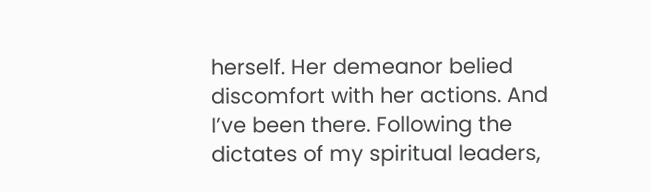herself. Her demeanor belied discomfort with her actions. And I’ve been there. Following the dictates of my spiritual leaders,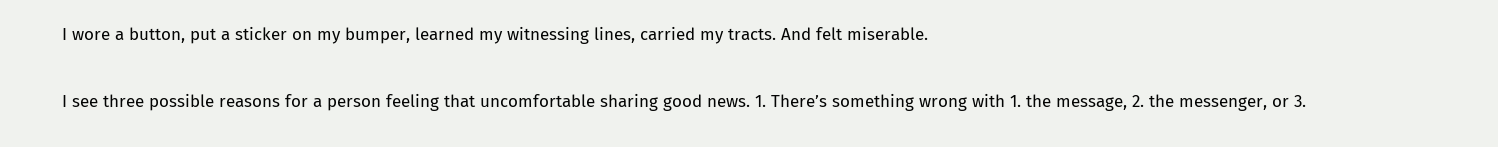I wore a button, put a sticker on my bumper, learned my witnessing lines, carried my tracts. And felt miserable.

I see three possible reasons for a person feeling that uncomfortable sharing good news. 1. There’s something wrong with 1. the message, 2. the messenger, or 3.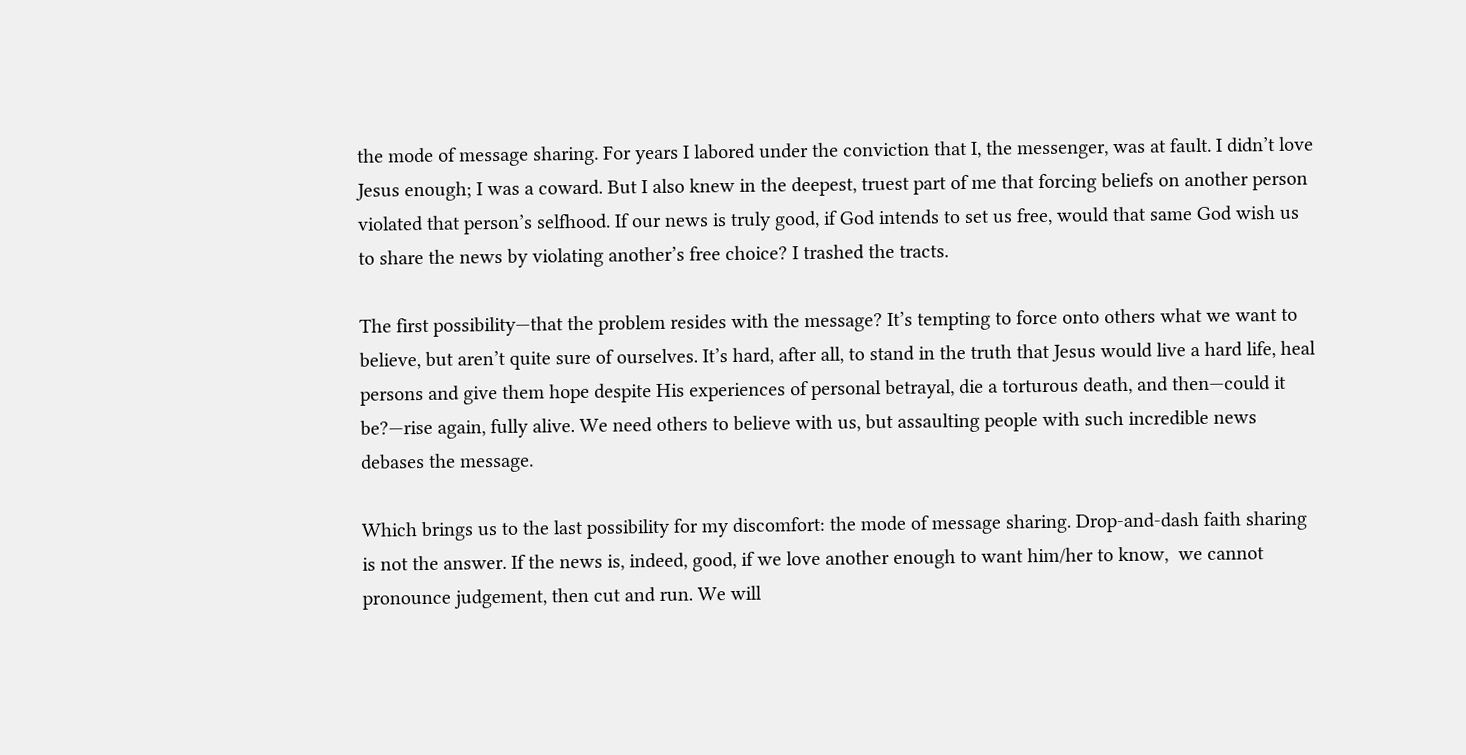the mode of message sharing. For years I labored under the conviction that I, the messenger, was at fault. I didn’t love Jesus enough; I was a coward. But I also knew in the deepest, truest part of me that forcing beliefs on another person violated that person’s selfhood. If our news is truly good, if God intends to set us free, would that same God wish us to share the news by violating another’s free choice? I trashed the tracts.

The first possibility—that the problem resides with the message? It’s tempting to force onto others what we want to believe, but aren’t quite sure of ourselves. It’s hard, after all, to stand in the truth that Jesus would live a hard life, heal persons and give them hope despite His experiences of personal betrayal, die a torturous death, and then—could it be?—rise again, fully alive. We need others to believe with us, but assaulting people with such incredible news debases the message.

Which brings us to the last possibility for my discomfort: the mode of message sharing. Drop-and-dash faith sharing is not the answer. If the news is, indeed, good, if we love another enough to want him/her to know,  we cannot pronounce judgement, then cut and run. We will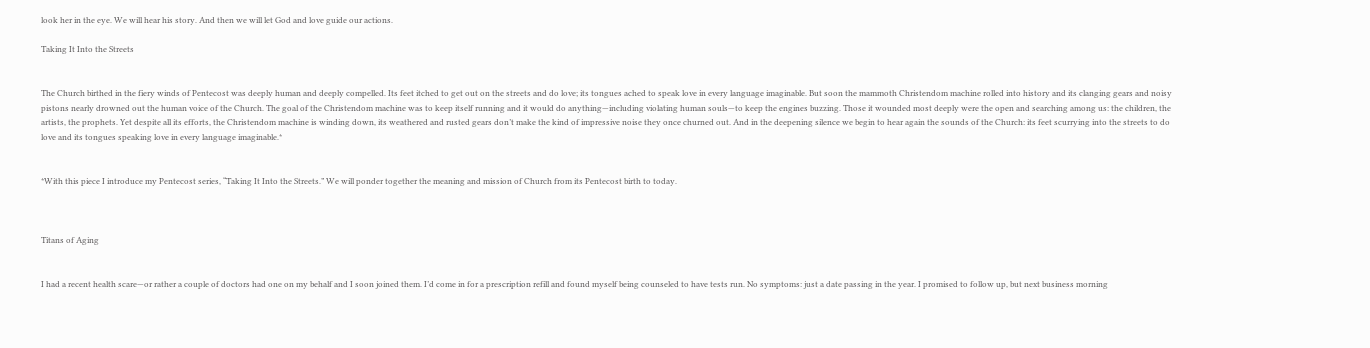look her in the eye. We will hear his story. And then we will let God and love guide our actions.

Taking It Into the Streets


The Church birthed in the fiery winds of Pentecost was deeply human and deeply compelled. Its feet itched to get out on the streets and do love; its tongues ached to speak love in every language imaginable. But soon the mammoth Christendom machine rolled into history and its clanging gears and noisy pistons nearly drowned out the human voice of the Church. The goal of the Christendom machine was to keep itself running and it would do anything—including violating human souls—to keep the engines buzzing. Those it wounded most deeply were the open and searching among us: the children, the artists, the prophets. Yet despite all its efforts, the Christendom machine is winding down, its weathered and rusted gears don’t make the kind of impressive noise they once churned out. And in the deepening silence we begin to hear again the sounds of the Church: its feet scurrying into the streets to do love and its tongues speaking love in every language imaginable.*


*With this piece I introduce my Pentecost series, “Taking It Into the Streets.” We will ponder together the meaning and mission of Church from its Pentecost birth to today.



Titans of Aging


I had a recent health scare—or rather a couple of doctors had one on my behalf and I soon joined them. I’d come in for a prescription refill and found myself being counseled to have tests run. No symptoms: just a date passing in the year. I promised to follow up, but next business morning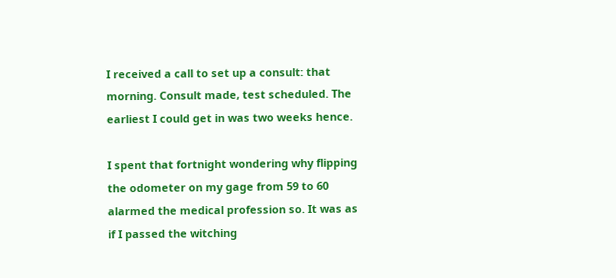I received a call to set up a consult: that morning. Consult made, test scheduled. The earliest I could get in was two weeks hence.

I spent that fortnight wondering why flipping the odometer on my gage from 59 to 60 alarmed the medical profession so. It was as if I passed the witching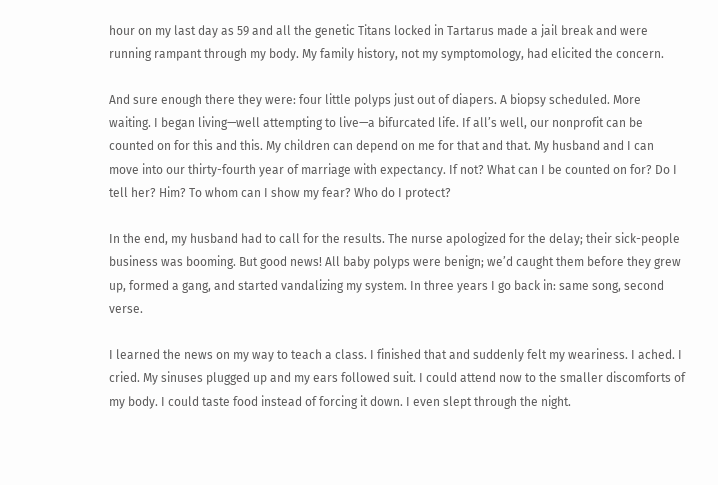hour on my last day as 59 and all the genetic Titans locked in Tartarus made a jail break and were running rampant through my body. My family history, not my symptomology, had elicited the concern.

And sure enough there they were: four little polyps just out of diapers. A biopsy scheduled. More waiting. I began living—well attempting to live—a bifurcated life. If all’s well, our nonprofit can be counted on for this and this. My children can depend on me for that and that. My husband and I can move into our thirty-fourth year of marriage with expectancy. If not? What can I be counted on for? Do I tell her? Him? To whom can I show my fear? Who do I protect?

In the end, my husband had to call for the results. The nurse apologized for the delay; their sick-people business was booming. But good news! All baby polyps were benign; we’d caught them before they grew up, formed a gang, and started vandalizing my system. In three years I go back in: same song, second verse.

I learned the news on my way to teach a class. I finished that and suddenly felt my weariness. I ached. I cried. My sinuses plugged up and my ears followed suit. I could attend now to the smaller discomforts of my body. I could taste food instead of forcing it down. I even slept through the night.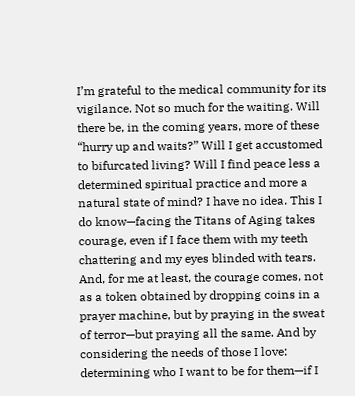I’m grateful to the medical community for its vigilance. Not so much for the waiting. Will there be, in the coming years, more of these “hurry up and waits?” Will I get accustomed to bifurcated living? Will I find peace less a determined spiritual practice and more a natural state of mind? I have no idea. This I do know—facing the Titans of Aging takes courage, even if I face them with my teeth chattering and my eyes blinded with tears. And, for me at least, the courage comes, not as a token obtained by dropping coins in a prayer machine, but by praying in the sweat of terror—but praying all the same. And by considering the needs of those I love: determining who I want to be for them—if I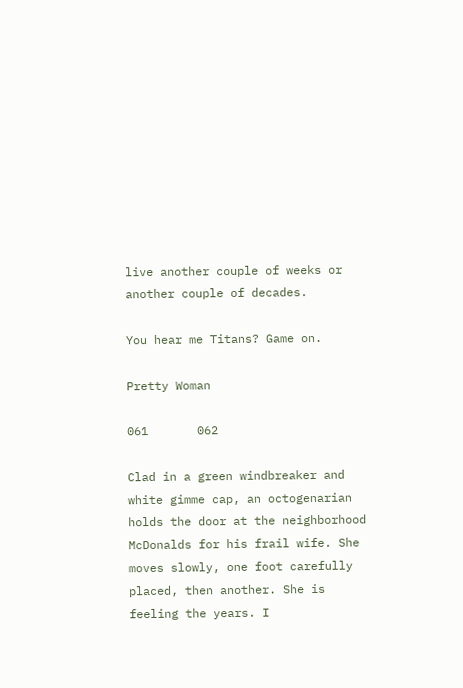live another couple of weeks or another couple of decades.

You hear me Titans? Game on.

Pretty Woman

061       062

Clad in a green windbreaker and white gimme cap, an octogenarian holds the door at the neighborhood McDonalds for his frail wife. She moves slowly, one foot carefully placed, then another. She is feeling the years. I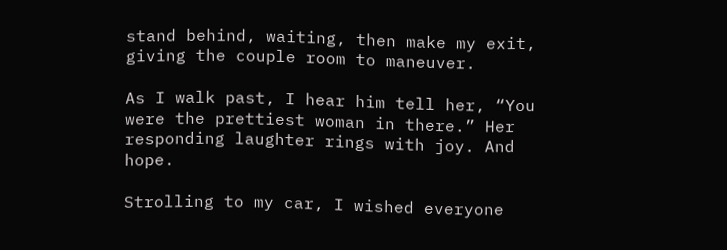stand behind, waiting, then make my exit, giving the couple room to maneuver.

As I walk past, I hear him tell her, “You were the prettiest woman in there.” Her responding laughter rings with joy. And hope.

Strolling to my car, I wished everyone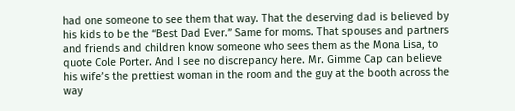had one someone to see them that way. That the deserving dad is believed by his kids to be the “Best Dad Ever.” Same for moms. That spouses and partners and friends and children know someone who sees them as the Mona Lisa, to quote Cole Porter. And I see no discrepancy here. Mr. Gimme Cap can believe his wife’s the prettiest woman in the room and the guy at the booth across the way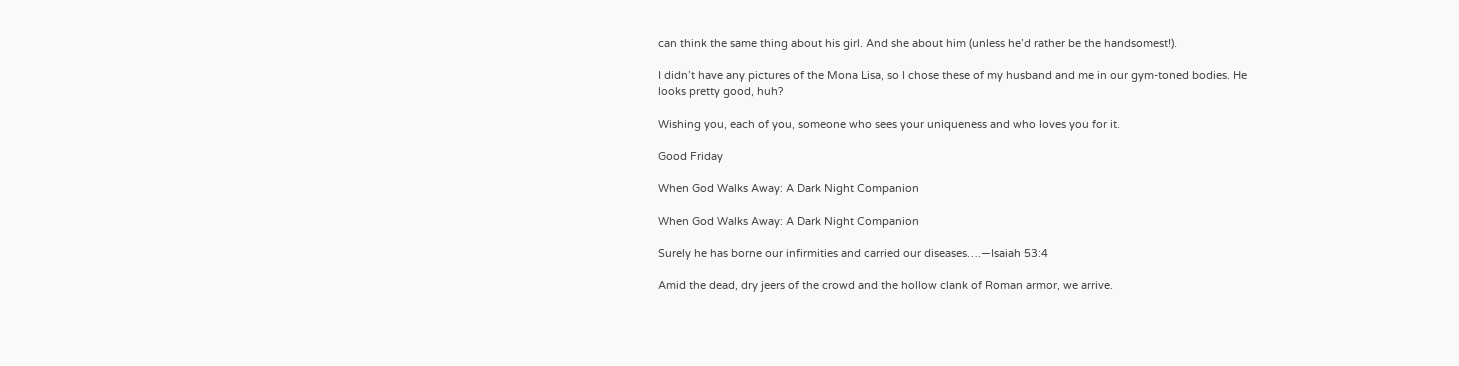can think the same thing about his girl. And she about him (unless he’d rather be the handsomest!).

I didn’t have any pictures of the Mona Lisa, so I chose these of my husband and me in our gym-toned bodies. He looks pretty good, huh?

Wishing you, each of you, someone who sees your uniqueness and who loves you for it.

Good Friday

When God Walks Away: A Dark Night Companion

When God Walks Away: A Dark Night Companion

Surely he has borne our infirmities and carried our diseases….—Isaiah 53:4

Amid the dead, dry jeers of the crowd and the hollow clank of Roman armor, we arrive.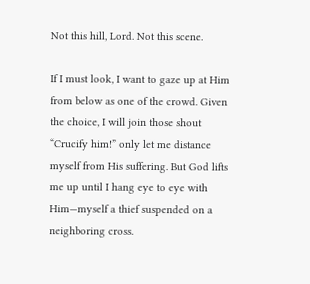Not this hill, Lord. Not this scene.

If I must look, I want to gaze up at Him from below as one of the crowd. Given the choice, I will join those shout “Crucify him!” only let me distance myself from His suffering. But God lifts me up until I hang eye to eye with Him—myself a thief suspended on a neighboring cross.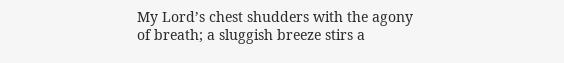My Lord’s chest shudders with the agony of breath; a sluggish breeze stirs a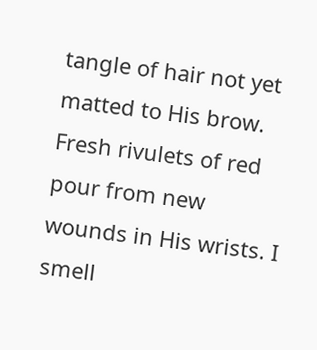tangle of hair not yet matted to His brow. Fresh rivulets of red pour from new wounds in His wrists. I smell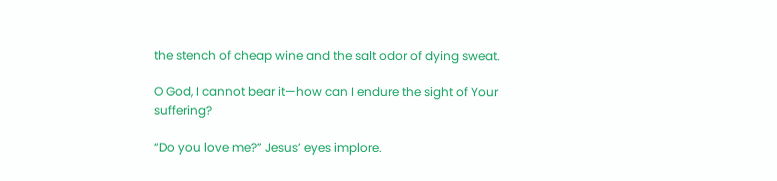the stench of cheap wine and the salt odor of dying sweat.

O God, I cannot bear it—how can I endure the sight of Your suffering?

“Do you love me?” Jesus’ eyes implore.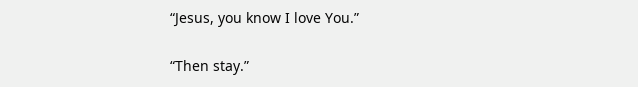“Jesus, you know I love You.”

“Then stay.”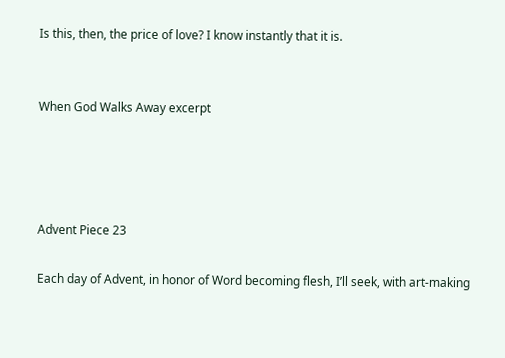Is this, then, the price of love? I know instantly that it is.


When God Walks Away excerpt




Advent Piece 23

Each day of Advent, in honor of Word becoming flesh, I’ll seek, with art-making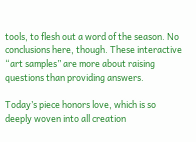tools, to flesh out a word of the season. No conclusions here, though. These interactive “art samples” are more about raising questions than providing answers.

Today’s piece honors love, which is so deeply woven into all creation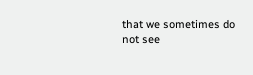that we sometimes do not see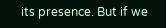its presence. But if we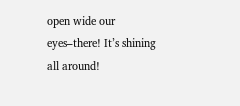open wide our eyes–there! It’s shining all around!